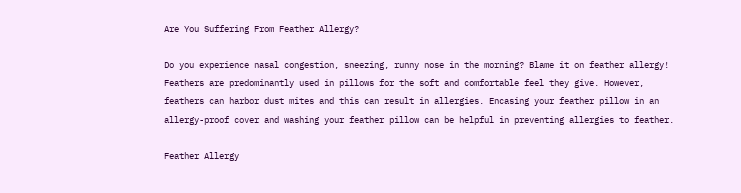Are You Suffering From Feather Allergy?

Do you experience nasal congestion, sneezing, runny nose in the morning? Blame it on feather allergy! Feathers are predominantly used in pillows for the soft and comfortable feel they give. However, feathers can harbor dust mites and this can result in allergies. Encasing your feather pillow in an allergy-proof cover and washing your feather pillow can be helpful in preventing allergies to feather.

Feather Allergy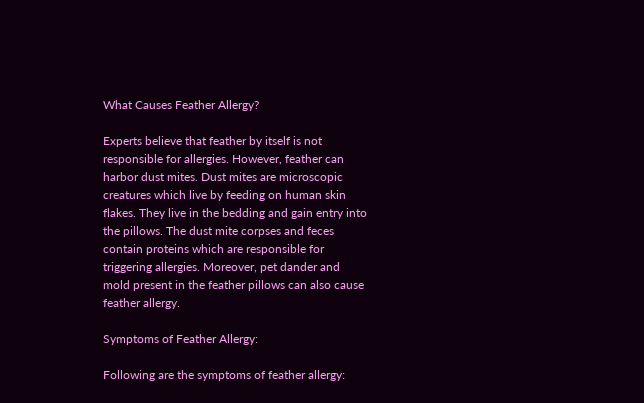What Causes Feather Allergy?

Experts believe that feather by itself is not responsible for allergies. However, feather can harbor dust mites. Dust mites are microscopic creatures which live by feeding on human skin flakes. They live in the bedding and gain entry into the pillows. The dust mite corpses and feces contain proteins which are responsible for triggering allergies. Moreover, pet dander and mold present in the feather pillows can also cause feather allergy.

Symptoms of Feather Allergy:

Following are the symptoms of feather allergy: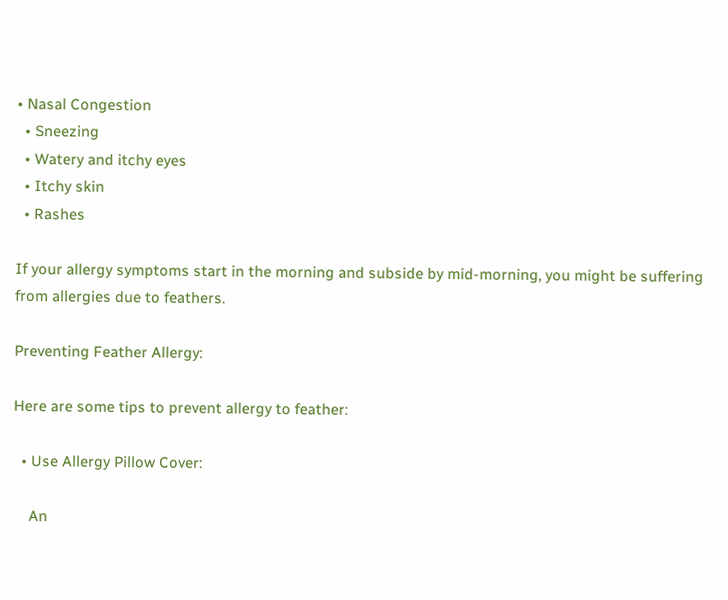• Nasal Congestion
  • Sneezing
  • Watery and itchy eyes
  • Itchy skin
  • Rashes

If your allergy symptoms start in the morning and subside by mid-morning, you might be suffering from allergies due to feathers.

Preventing Feather Allergy:

Here are some tips to prevent allergy to feather:

  • Use Allergy Pillow Cover:

    An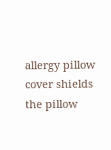allergy pillow cover shields the pillow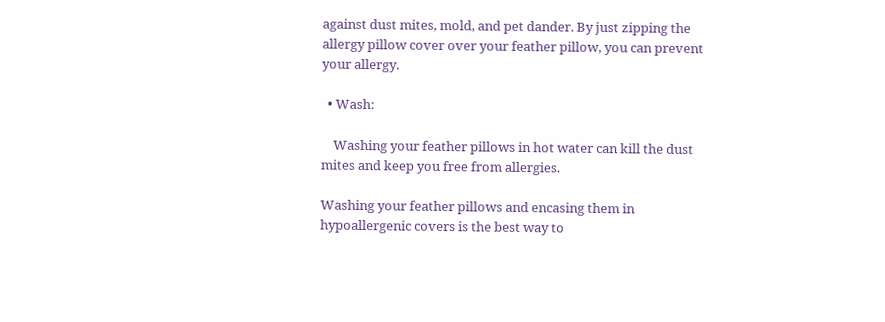against dust mites, mold, and pet dander. By just zipping the allergy pillow cover over your feather pillow, you can prevent your allergy.

  • Wash:

    Washing your feather pillows in hot water can kill the dust mites and keep you free from allergies.

Washing your feather pillows and encasing them in hypoallergenic covers is the best way to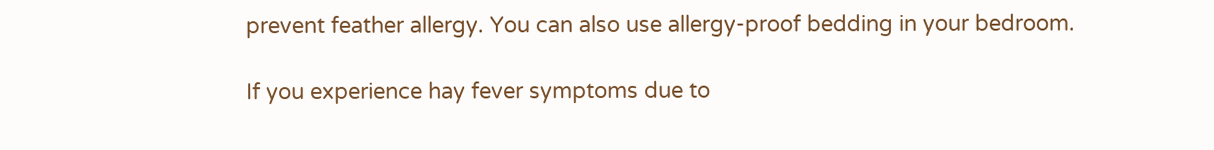prevent feather allergy. You can also use allergy-proof bedding in your bedroom.

If you experience hay fever symptoms due to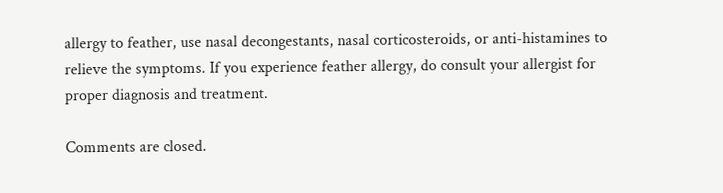allergy to feather, use nasal decongestants, nasal corticosteroids, or anti-histamines to relieve the symptoms. If you experience feather allergy, do consult your allergist for proper diagnosis and treatment.

Comments are closed.